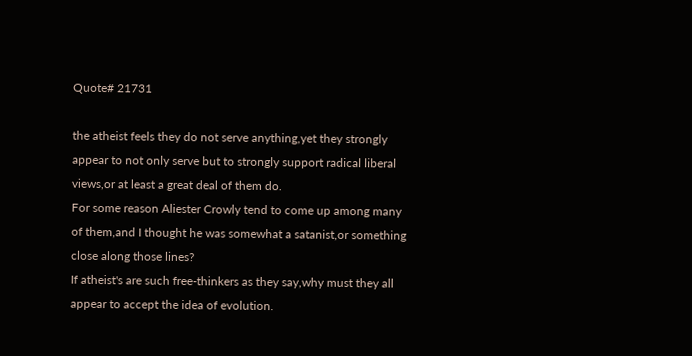Quote# 21731

the atheist feels they do not serve anything,yet they strongly
appear to not only serve but to strongly support radical liberal
views,or at least a great deal of them do.
For some reason Aliester Crowly tend to come up among many
of them,and I thought he was somewhat a satanist,or something
close along those lines?
If atheist's are such free-thinkers as they say,why must they all
appear to accept the idea of evolution.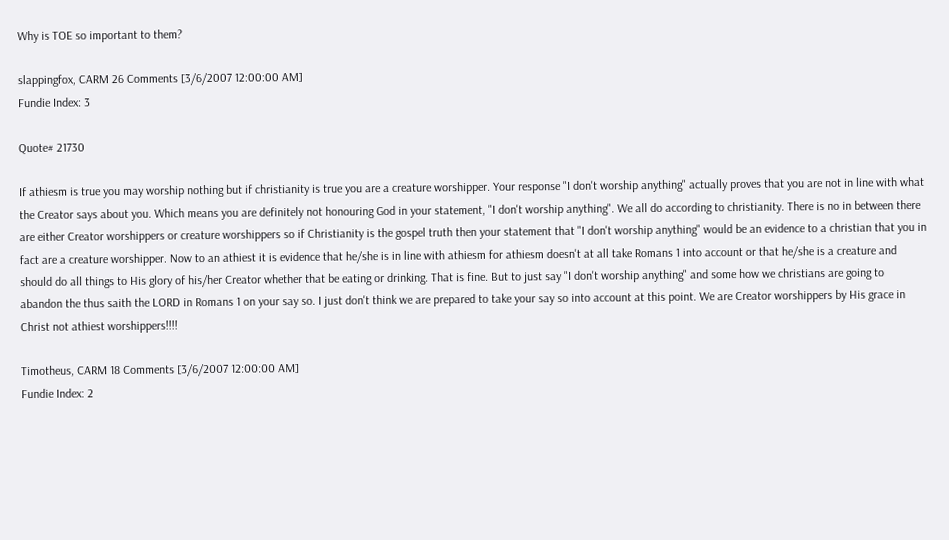Why is TOE so important to them?

slappingfox, CARM 26 Comments [3/6/2007 12:00:00 AM]
Fundie Index: 3

Quote# 21730

If athiesm is true you may worship nothing but if christianity is true you are a creature worshipper. Your response "I don't worship anything" actually proves that you are not in line with what the Creator says about you. Which means you are definitely not honouring God in your statement, "I don't worship anything". We all do according to christianity. There is no in between there are either Creator worshippers or creature worshippers so if Christianity is the gospel truth then your statement that "I don't worship anything" would be an evidence to a christian that you in fact are a creature worshipper. Now to an athiest it is evidence that he/she is in line with athiesm for athiesm doesn't at all take Romans 1 into account or that he/she is a creature and should do all things to His glory of his/her Creator whether that be eating or drinking. That is fine. But to just say "I don't worship anything" and some how we christians are going to abandon the thus saith the LORD in Romans 1 on your say so. I just don't think we are prepared to take your say so into account at this point. We are Creator worshippers by His grace in Christ not athiest worshippers!!!!

Timotheus, CARM 18 Comments [3/6/2007 12:00:00 AM]
Fundie Index: 2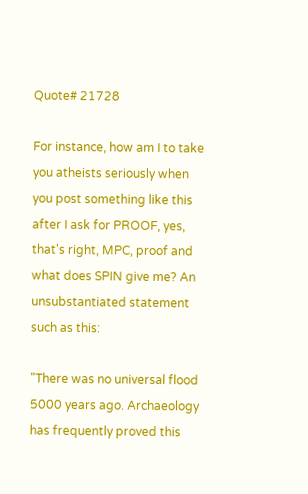Quote# 21728

For instance, how am I to take you atheists seriously when you post something like this after I ask for PROOF, yes, that's right, MPC, proof and what does SPIN give me? An unsubstantiated statement such as this:

"There was no universal flood 5000 years ago. Archaeology has frequently proved this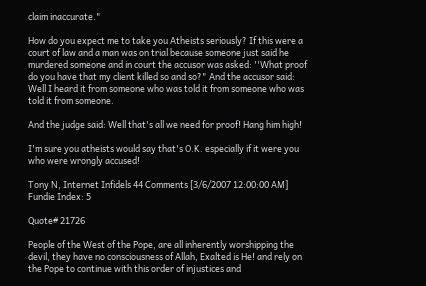claim inaccurate."

How do you expect me to take you Atheists seriously? If this were a court of law and a man was on trial because someone just said he murdered someone and in court the accusor was asked: ''What proof do you have that my client killed so and so?" And the accusor said: Well I heard it from someone who was told it from someone who was told it from someone.

And the judge said: Well that's all we need for proof! Hang him high!

I'm sure you atheists would say that's O.K. especially if it were you who were wrongly accused!

Tony N, Internet Infidels 44 Comments [3/6/2007 12:00:00 AM]
Fundie Index: 5

Quote# 21726

People of the West of the Pope, are all inherently worshipping the devil, they have no consciousness of Allah, Exalted is He! and rely on the Pope to continue with this order of injustices and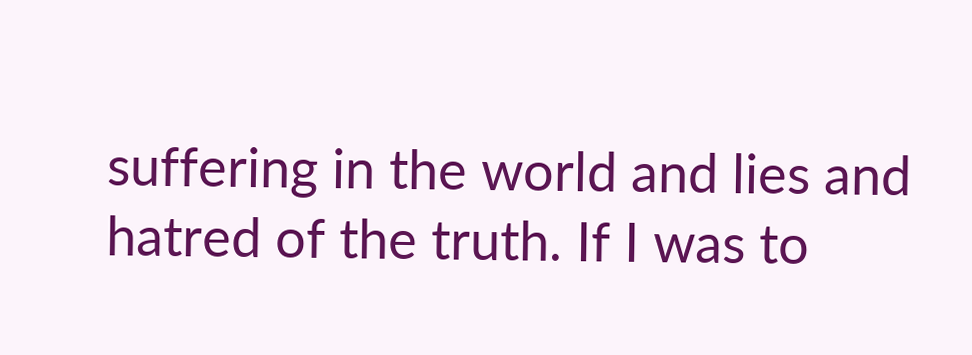suffering in the world and lies and hatred of the truth. If I was to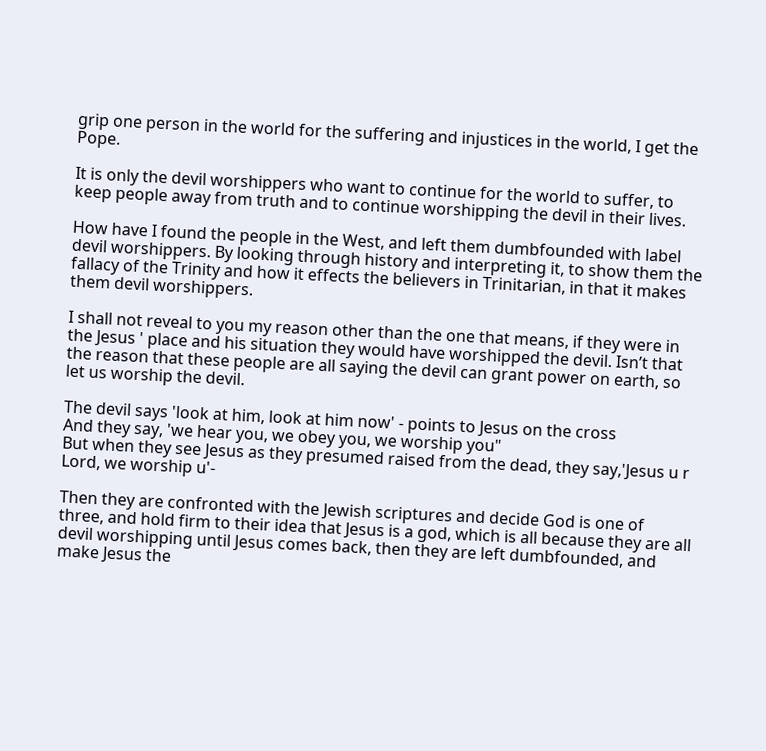grip one person in the world for the suffering and injustices in the world, I get the Pope.

It is only the devil worshippers who want to continue for the world to suffer, to keep people away from truth and to continue worshipping the devil in their lives.

How have I found the people in the West, and left them dumbfounded with label devil worshippers. By looking through history and interpreting it, to show them the fallacy of the Trinity and how it effects the believers in Trinitarian, in that it makes them devil worshippers.

I shall not reveal to you my reason other than the one that means, if they were in the Jesus ' place and his situation they would have worshipped the devil. Isn’t that the reason that these people are all saying the devil can grant power on earth, so let us worship the devil.

The devil says 'look at him, look at him now' - points to Jesus on the cross
And they say, 'we hear you, we obey you, we worship you"
But when they see Jesus as they presumed raised from the dead, they say,'Jesus u r Lord, we worship u'-

Then they are confronted with the Jewish scriptures and decide God is one of three, and hold firm to their idea that Jesus is a god, which is all because they are all devil worshipping until Jesus comes back, then they are left dumbfounded, and make Jesus the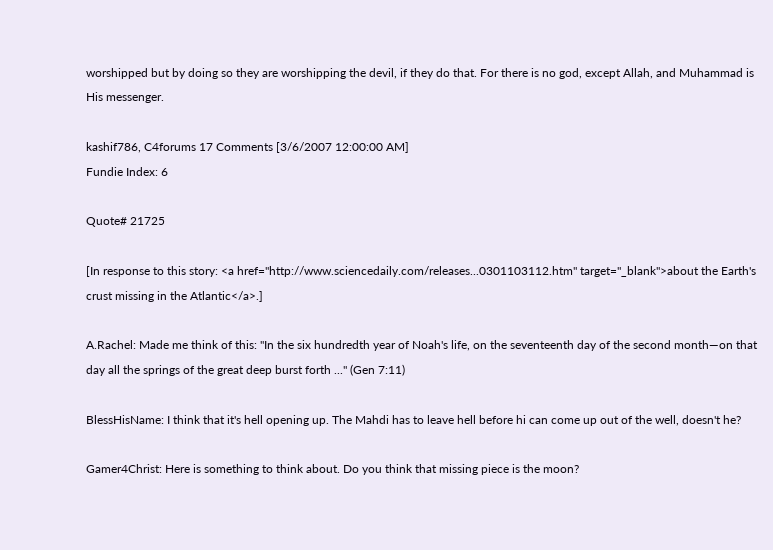worshipped but by doing so they are worshipping the devil, if they do that. For there is no god, except Allah, and Muhammad is His messenger.

kashif786, C4forums 17 Comments [3/6/2007 12:00:00 AM]
Fundie Index: 6

Quote# 21725

[In response to this story: <a href="http://www.sciencedaily.com/releases...0301103112.htm" target="_blank">about the Earth's crust missing in the Atlantic</a>.]

A.Rachel: Made me think of this: "In the six hundredth year of Noah's life, on the seventeenth day of the second month—on that day all the springs of the great deep burst forth ..." (Gen 7:11)

BlessHisName: I think that it's hell opening up. The Mahdi has to leave hell before hi can come up out of the well, doesn't he?

Gamer4Christ: Here is something to think about. Do you think that missing piece is the moon?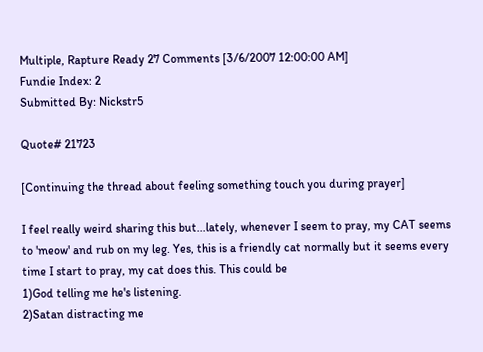Multiple, Rapture Ready 27 Comments [3/6/2007 12:00:00 AM]
Fundie Index: 2
Submitted By: Nickstr5

Quote# 21723

[Continuing the thread about feeling something touch you during prayer]

I feel really weird sharing this but...lately, whenever I seem to pray, my CAT seems to 'meow' and rub on my leg. Yes, this is a friendly cat normally but it seems every time I start to pray, my cat does this. This could be
1)God telling me he's listening.
2)Satan distracting me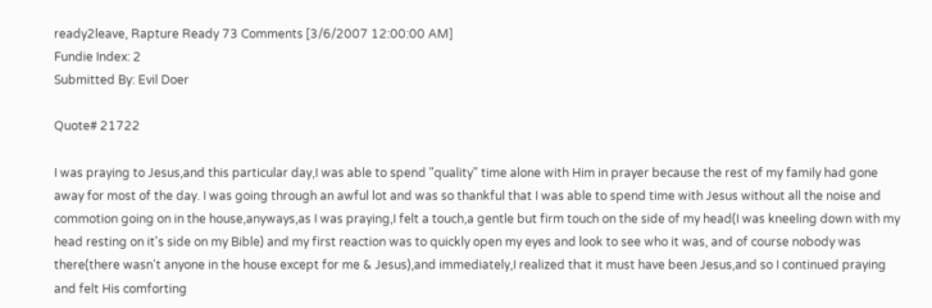ready2leave, Rapture Ready 73 Comments [3/6/2007 12:00:00 AM]
Fundie Index: 2
Submitted By: Evil Doer

Quote# 21722

I was praying to Jesus,and this particular day,I was able to spend "quality" time alone with Him in prayer because the rest of my family had gone away for most of the day. I was going through an awful lot and was so thankful that I was able to spend time with Jesus without all the noise and commotion going on in the house,anyways,as I was praying,I felt a touch,a gentle but firm touch on the side of my head(I was kneeling down with my head resting on it's side on my Bible) and my first reaction was to quickly open my eyes and look to see who it was, and of course nobody was there(there wasn't anyone in the house except for me & Jesus),and immediately,I realized that it must have been Jesus,and so I continued praying and felt His comforting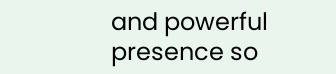and powerful presence so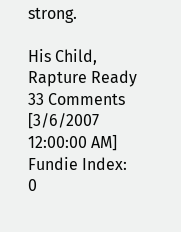strong.

His Child, Rapture Ready 33 Comments [3/6/2007 12:00:00 AM]
Fundie Index: 0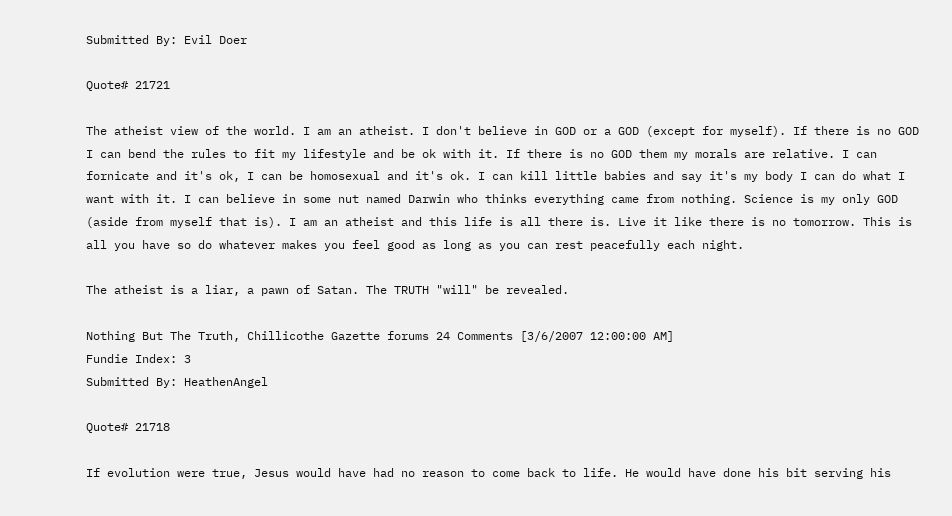Submitted By: Evil Doer

Quote# 21721

The atheist view of the world. I am an atheist. I don't believe in GOD or a GOD (except for myself). If there is no GOD I can bend the rules to fit my lifestyle and be ok with it. If there is no GOD them my morals are relative. I can fornicate and it's ok, I can be homosexual and it's ok. I can kill little babies and say it's my body I can do what I want with it. I can believe in some nut named Darwin who thinks everything came from nothing. Science is my only GOD (aside from myself that is). I am an atheist and this life is all there is. Live it like there is no tomorrow. This is all you have so do whatever makes you feel good as long as you can rest peacefully each night.

The atheist is a liar, a pawn of Satan. The TRUTH "will" be revealed.

Nothing But The Truth, Chillicothe Gazette forums 24 Comments [3/6/2007 12:00:00 AM]
Fundie Index: 3
Submitted By: HeathenAngel

Quote# 21718

If evolution were true, Jesus would have had no reason to come back to life. He would have done his bit serving his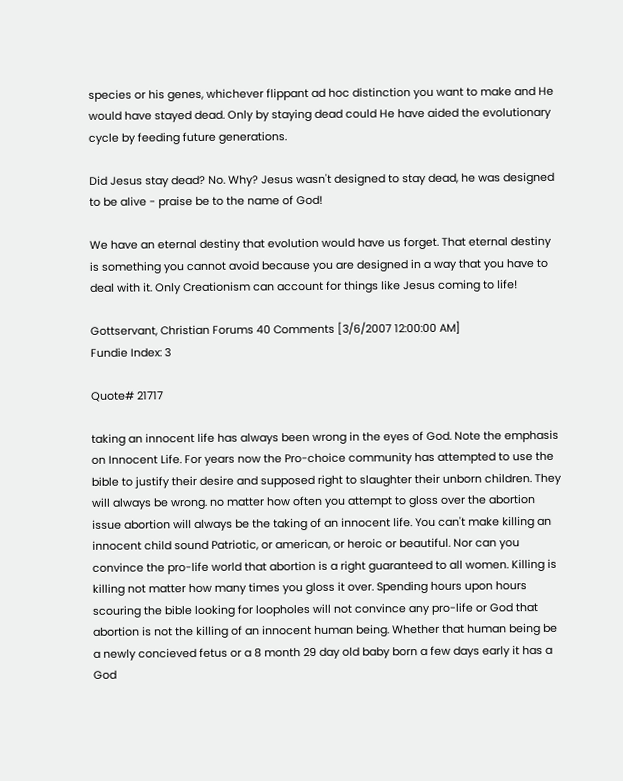species or his genes, whichever flippant ad hoc distinction you want to make and He would have stayed dead. Only by staying dead could He have aided the evolutionary cycle by feeding future generations.

Did Jesus stay dead? No. Why? Jesus wasn't designed to stay dead, he was designed to be alive - praise be to the name of God!

We have an eternal destiny that evolution would have us forget. That eternal destiny is something you cannot avoid because you are designed in a way that you have to deal with it. Only Creationism can account for things like Jesus coming to life!

Gottservant, Christian Forums 40 Comments [3/6/2007 12:00:00 AM]
Fundie Index: 3

Quote# 21717

taking an innocent life has always been wrong in the eyes of God. Note the emphasis on Innocent Life. For years now the Pro-choice community has attempted to use the bible to justify their desire and supposed right to slaughter their unborn children. They will always be wrong. no matter how often you attempt to gloss over the abortion issue abortion will always be the taking of an innocent life. You can't make killing an innocent child sound Patriotic, or american, or heroic or beautiful. Nor can you convince the pro-life world that abortion is a right guaranteed to all women. Killing is killing not matter how many times you gloss it over. Spending hours upon hours scouring the bible looking for loopholes will not convince any pro-life or God that abortion is not the killing of an innocent human being. Whether that human being be a newly concieved fetus or a 8 month 29 day old baby born a few days early it has a God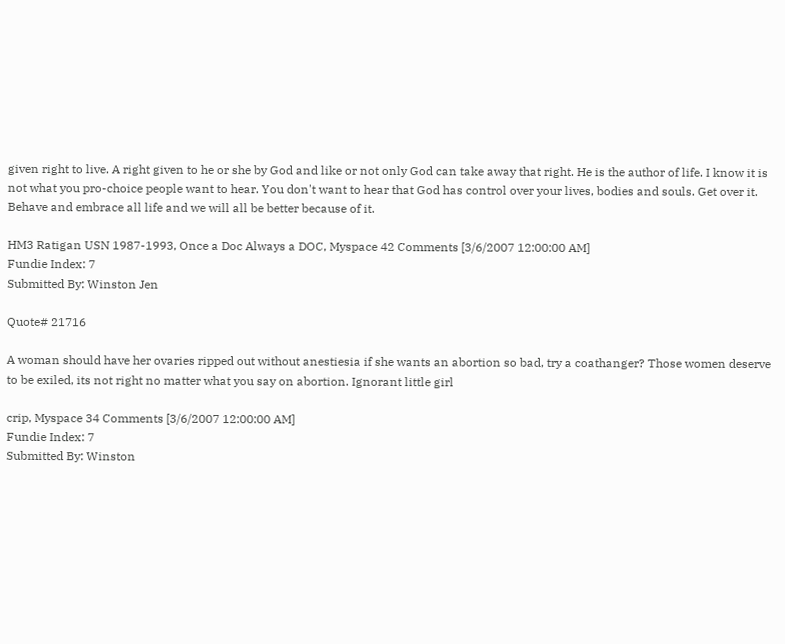given right to live. A right given to he or she by God and like or not only God can take away that right. He is the author of life. I know it is not what you pro-choice people want to hear. You don't want to hear that God has control over your lives, bodies and souls. Get over it. Behave and embrace all life and we will all be better because of it.

HM3 Ratigan USN 1987-1993, Once a Doc Always a DOC, Myspace 42 Comments [3/6/2007 12:00:00 AM]
Fundie Index: 7
Submitted By: Winston Jen

Quote# 21716

A woman should have her ovaries ripped out without anestiesia if she wants an abortion so bad, try a coathanger? Those women deserve to be exiled, its not right no matter what you say on abortion. Ignorant little girl

crip, Myspace 34 Comments [3/6/2007 12:00:00 AM]
Fundie Index: 7
Submitted By: Winston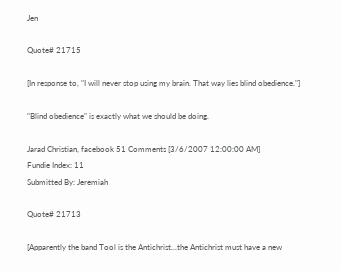Jen

Quote# 21715

[In response to, "I will never stop using my brain. That way lies blind obedience."]

"Blind obedience" is exactly what we should be doing.

Jarad Christian, facebook 51 Comments [3/6/2007 12:00:00 AM]
Fundie Index: 11
Submitted By: Jeremiah

Quote# 21713

[Apparently the band Tool is the Antichrist...the Antichrist must have a new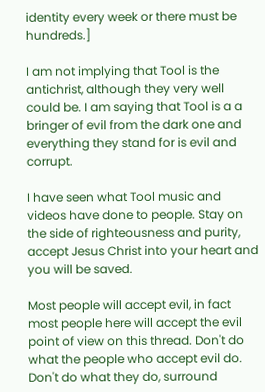identity every week or there must be hundreds.]

I am not implying that Tool is the antichrist, although they very well could be. I am saying that Tool is a a bringer of evil from the dark one and everything they stand for is evil and corrupt.

I have seen what Tool music and videos have done to people. Stay on the side of righteousness and purity, accept Jesus Christ into your heart and you will be saved.

Most people will accept evil, in fact most people here will accept the evil point of view on this thread. Don't do what the people who accept evil do. Don't do what they do, surround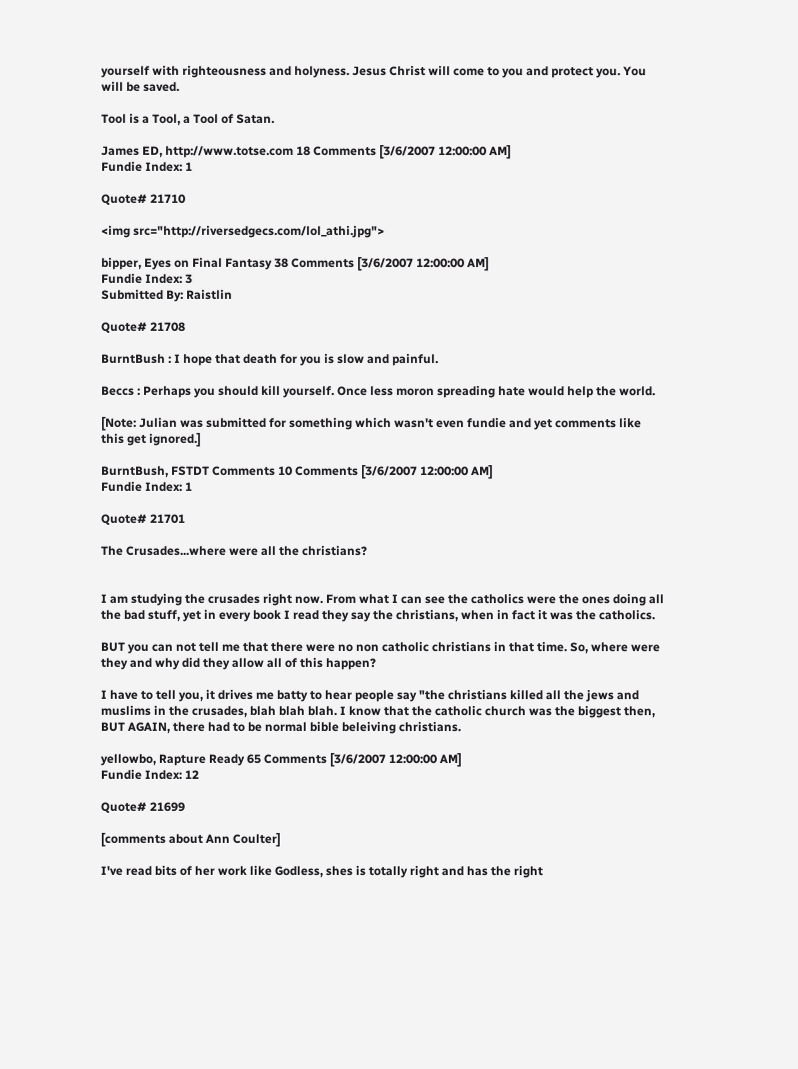yourself with righteousness and holyness. Jesus Christ will come to you and protect you. You will be saved.

Tool is a Tool, a Tool of Satan.

James ED, http://www.totse.com 18 Comments [3/6/2007 12:00:00 AM]
Fundie Index: 1

Quote# 21710

<img src="http://riversedgecs.com/lol_athi.jpg">

bipper, Eyes on Final Fantasy 38 Comments [3/6/2007 12:00:00 AM]
Fundie Index: 3
Submitted By: Raistlin

Quote# 21708

BurntBush : I hope that death for you is slow and painful.

Beccs : Perhaps you should kill yourself. Once less moron spreading hate would help the world.

[Note: Julian was submitted for something which wasn't even fundie and yet comments like this get ignored.]

BurntBush, FSTDT Comments 10 Comments [3/6/2007 12:00:00 AM]
Fundie Index: 1

Quote# 21701

The Crusades...where were all the christians?


I am studying the crusades right now. From what I can see the catholics were the ones doing all the bad stuff, yet in every book I read they say the christians, when in fact it was the catholics.

BUT you can not tell me that there were no non catholic christians in that time. So, where were they and why did they allow all of this happen?

I have to tell you, it drives me batty to hear people say "the christians killed all the jews and muslims in the crusades, blah blah blah. I know that the catholic church was the biggest then, BUT AGAIN, there had to be normal bible beleiving christians.

yellowbo, Rapture Ready 65 Comments [3/6/2007 12:00:00 AM]
Fundie Index: 12

Quote# 21699

[comments about Ann Coulter]

I've read bits of her work like Godless, shes is totally right and has the right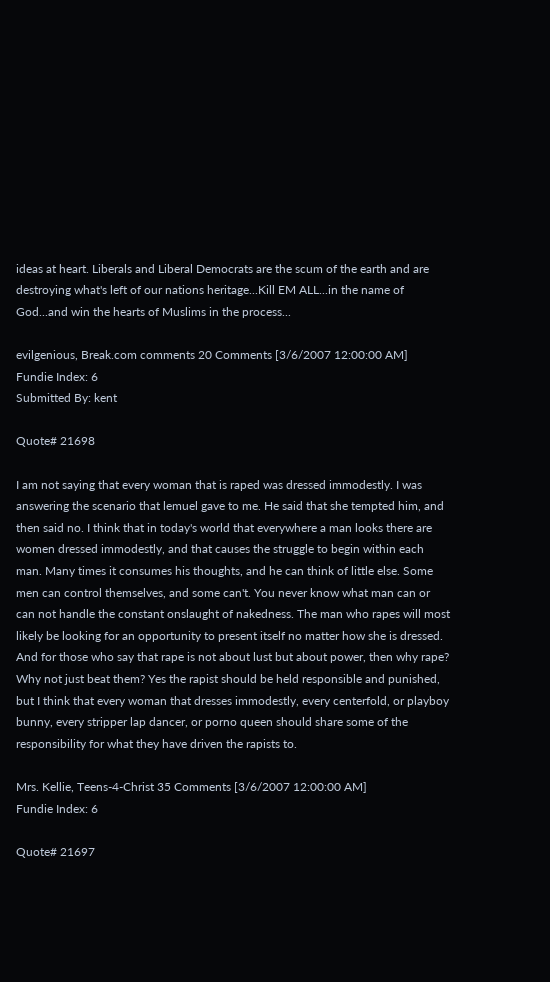ideas at heart. Liberals and Liberal Democrats are the scum of the earth and are destroying what's left of our nations heritage...Kill EM ALL...in the name of God...and win the hearts of Muslims in the process...

evilgenious, Break.com comments 20 Comments [3/6/2007 12:00:00 AM]
Fundie Index: 6
Submitted By: kent

Quote# 21698

I am not saying that every woman that is raped was dressed immodestly. I was answering the scenario that lemuel gave to me. He said that she tempted him, and then said no. I think that in today's world that everywhere a man looks there are women dressed immodestly, and that causes the struggle to begin within each man. Many times it consumes his thoughts, and he can think of little else. Some men can control themselves, and some can't. You never know what man can or can not handle the constant onslaught of nakedness. The man who rapes will most likely be looking for an opportunity to present itself no matter how she is dressed. And for those who say that rape is not about lust but about power, then why rape? Why not just beat them? Yes the rapist should be held responsible and punished, but I think that every woman that dresses immodestly, every centerfold, or playboy bunny, every stripper lap dancer, or porno queen should share some of the responsibility for what they have driven the rapists to.

Mrs. Kellie, Teens-4-Christ 35 Comments [3/6/2007 12:00:00 AM]
Fundie Index: 6

Quote# 21697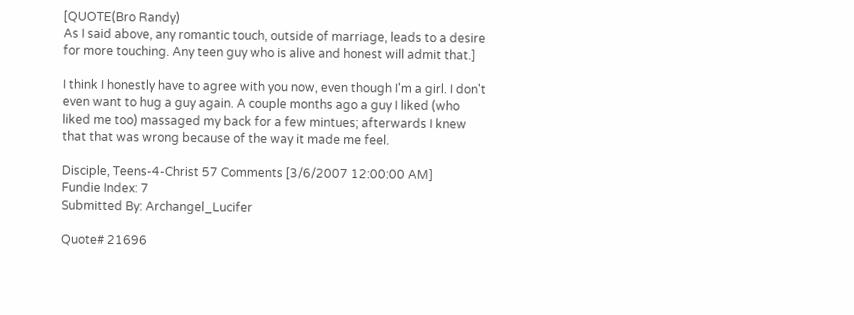[QUOTE(Bro Randy)
As I said above, any romantic touch, outside of marriage, leads to a desire for more touching. Any teen guy who is alive and honest will admit that.]

I think I honestly have to agree with you now, even though I'm a girl. I don't even want to hug a guy again. A couple months ago a guy I liked (who liked me too) massaged my back for a few mintues; afterwards I knew that that was wrong because of the way it made me feel.

Disciple, Teens-4-Christ 57 Comments [3/6/2007 12:00:00 AM]
Fundie Index: 7
Submitted By: Archangel_Lucifer

Quote# 21696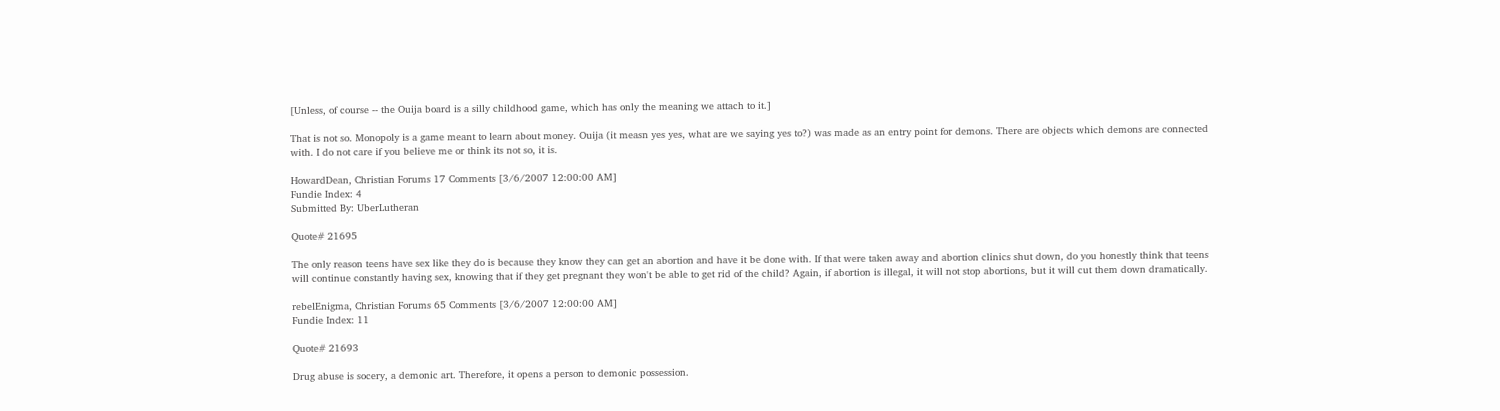[Unless, of course -- the Ouija board is a silly childhood game, which has only the meaning we attach to it.]

That is not so. Monopoly is a game meant to learn about money. Ouija (it measn yes yes, what are we saying yes to?) was made as an entry point for demons. There are objects which demons are connected with. I do not care if you believe me or think its not so, it is.

HowardDean, Christian Forums 17 Comments [3/6/2007 12:00:00 AM]
Fundie Index: 4
Submitted By: UberLutheran

Quote# 21695

The only reason teens have sex like they do is because they know they can get an abortion and have it be done with. If that were taken away and abortion clinics shut down, do you honestly think that teens will continue constantly having sex, knowing that if they get pregnant they won't be able to get rid of the child? Again, if abortion is illegal, it will not stop abortions, but it will cut them down dramatically.

rebelEnigma, Christian Forums 65 Comments [3/6/2007 12:00:00 AM]
Fundie Index: 11

Quote# 21693

Drug abuse is socery, a demonic art. Therefore, it opens a person to demonic possession.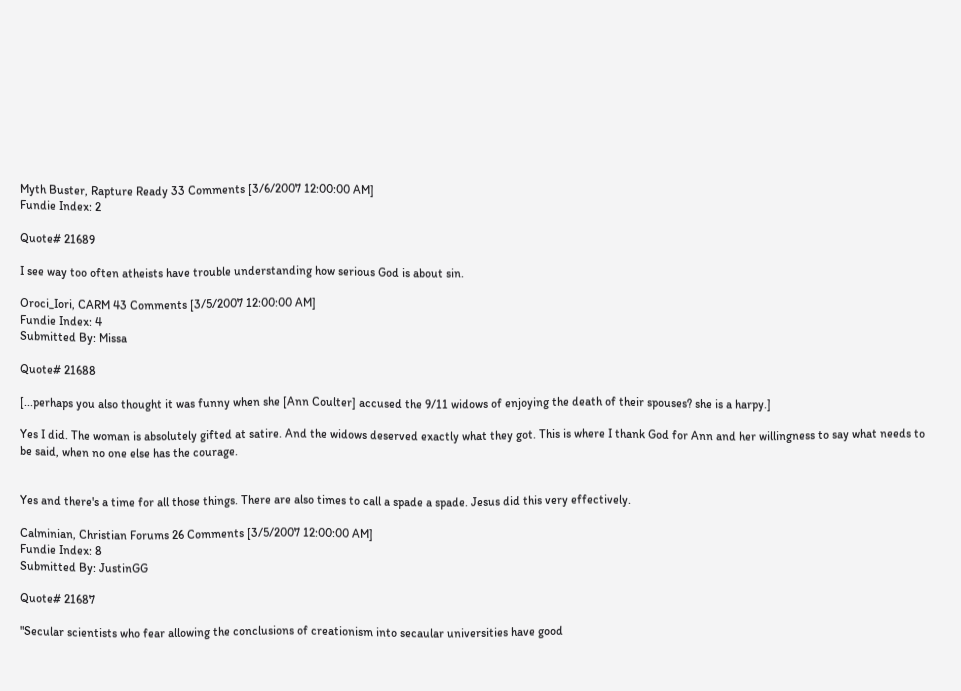Myth Buster, Rapture Ready 33 Comments [3/6/2007 12:00:00 AM]
Fundie Index: 2

Quote# 21689

I see way too often atheists have trouble understanding how serious God is about sin.

Oroci_Iori, CARM 43 Comments [3/5/2007 12:00:00 AM]
Fundie Index: 4
Submitted By: Missa

Quote# 21688

[...perhaps you also thought it was funny when she [Ann Coulter] accused the 9/11 widows of enjoying the death of their spouses? she is a harpy.]

Yes I did. The woman is absolutely gifted at satire. And the widows deserved exactly what they got. This is where I thank God for Ann and her willingness to say what needs to be said, when no one else has the courage.


Yes and there's a time for all those things. There are also times to call a spade a spade. Jesus did this very effectively.

Calminian, Christian Forums 26 Comments [3/5/2007 12:00:00 AM]
Fundie Index: 8
Submitted By: JustinGG

Quote# 21687

"Secular scientists who fear allowing the conclusions of creationism into secaular universities have good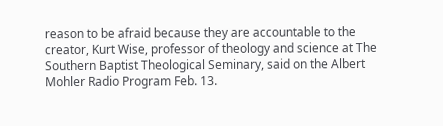reason to be afraid because they are accountable to the creator, Kurt Wise, professor of theology and science at The Southern Baptist Theological Seminary, said on the Albert Mohler Radio Program Feb. 13.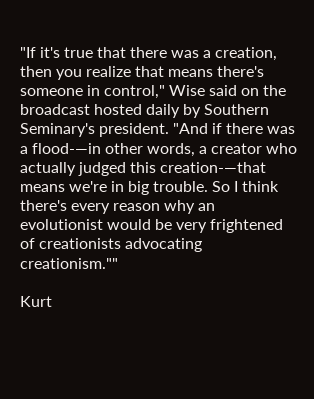"If it's true that there was a creation, then you realize that means there's someone in control," Wise said on the broadcast hosted daily by Southern Seminary's president. "And if there was a flood-—in other words, a creator who actually judged this creation-—that means we're in big trouble. So I think there's every reason why an evolutionist would be very frightened of creationists advocating creationism.""

Kurt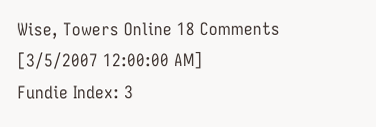Wise, Towers Online 18 Comments [3/5/2007 12:00:00 AM]
Fundie Index: 3